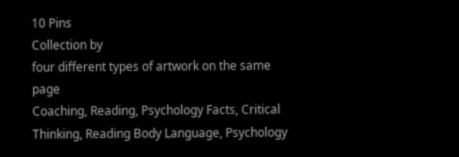10 Pins
Collection by
four different types of artwork on the same page
Coaching, Reading, Psychology Facts, Critical Thinking, Reading Body Language, Psychology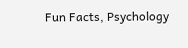Fun Facts, Psychology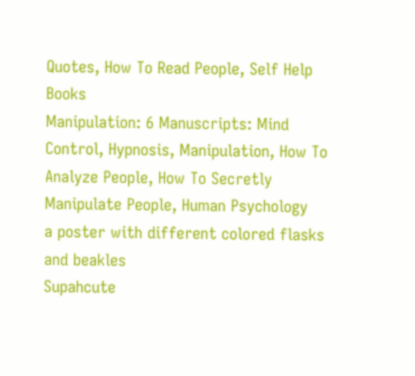Quotes, How To Read People, Self Help Books
Manipulation: 6 Manuscripts: Mind Control, Hypnosis, Manipulation, How To Analyze People, How To Secretly Manipulate People, Human Psychology
a poster with different colored flasks and beakles
Supahcute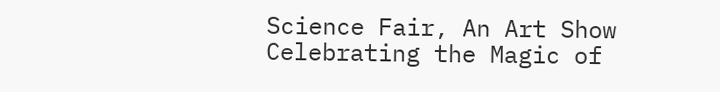Science Fair, An Art Show Celebrating the Magic of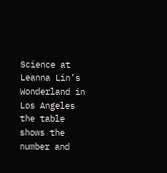Science at Leanna Lin’s Wonderland in Los Angeles
the table shows the number and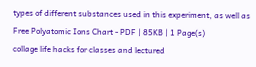types of different substances used in this experiment, as well as
Free Polyatomic Ions Chart - PDF | 85KB | 1 Page(s)
collage life hacks for classes and lectured